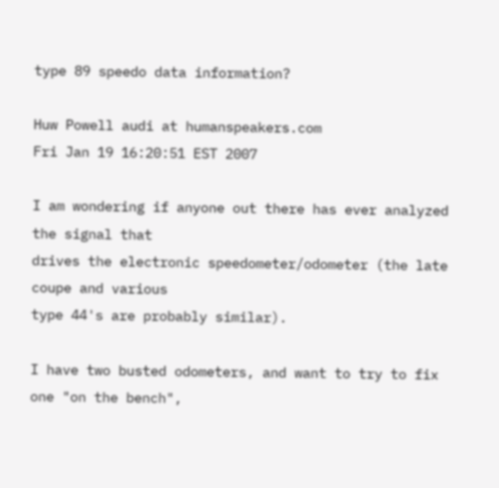type 89 speedo data information?

Huw Powell audi at humanspeakers.com
Fri Jan 19 16:20:51 EST 2007

I am wondering if anyone out there has ever analyzed the signal that
drives the electronic speedometer/odometer (the late coupe and various
type 44's are probably similar).

I have two busted odometers, and want to try to fix one "on the bench",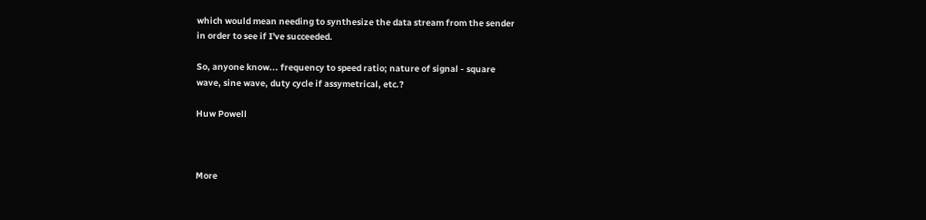which would mean needing to synthesize the data stream from the sender
in order to see if I've succeeded.

So, anyone know... frequency to speed ratio; nature of signal - square
wave, sine wave, duty cycle if assymetrical, etc.?

Huw Powell



More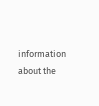information about the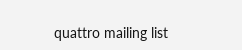quattro mailing list